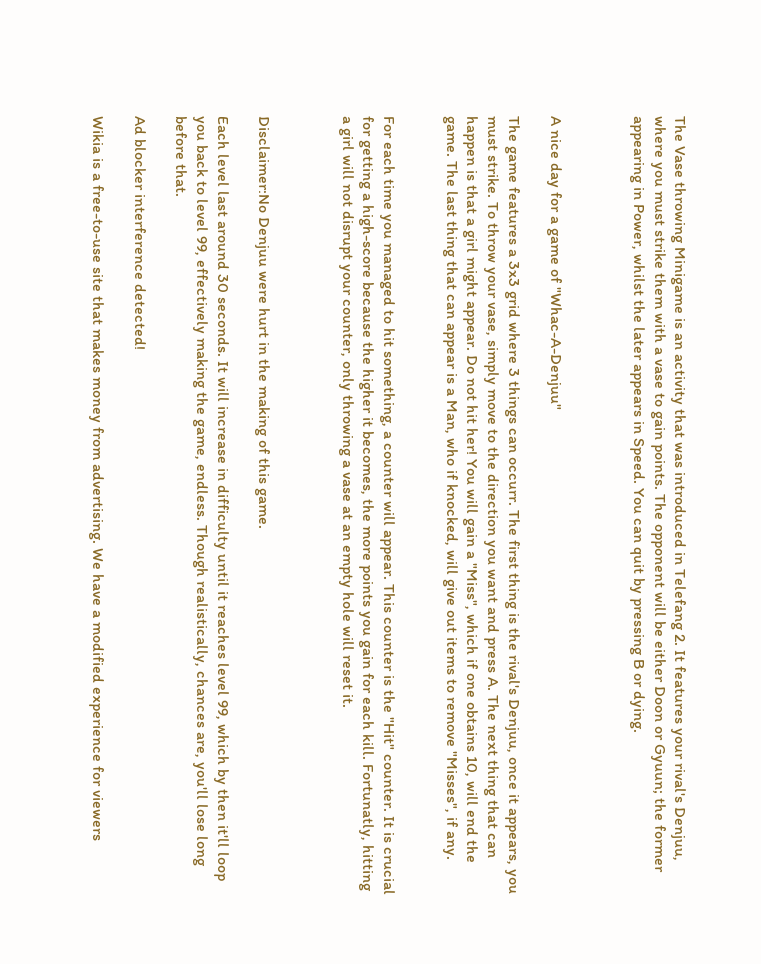The Vase throwing Minigame is an activity that was introduced in Telefang 2. It features your rival's Denjuu, where you must strike them with a vase to gain points. The opponent will be either Doon or Gyuun; the former appearing in Power, whilst the later appears in Speed. You can quit by pressing B or dying.



A nice day for a game of "Whac-A-Denjuu"

The game features a 3x3 grid where 3 things can occurr. The first thing is the rival's Denjuu, once it appears, you must strike. To throw your vase, simply move to the direction you want and press A. The next thing that can happen is that a girl might appear. Do not hit her! You will gain a "Miss", which if one obtains 10, will end the game. The last thing that can appear is a Man, who if knocked, will give out items to remove "Misses", if any.


For each time you managed to hit something, a counter will appear. This counter is the "Hit" counter. It is crucial for getting a high-score because the higher it becomes, the more points you gain for each kill. Fortunatly, hitting a girl will not disrupt your counter, only throwing a vase at an empty hole will reset it.



Disclaimer:No Denjuu were hurt in the making of this game.

Each level last around 30 seconds. It will increase in difficulty until it reaches level 99, which by then it'll loop you back to level 99, effectively making the game, endless. Though realistically, chances are, you'll lose long before that.

Ad blocker interference detected!

Wikia is a free-to-use site that makes money from advertising. We have a modified experience for viewers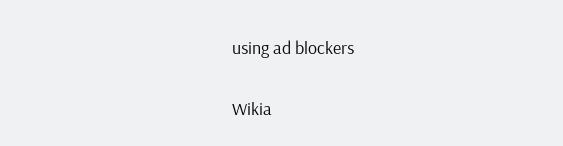using ad blockers

Wikia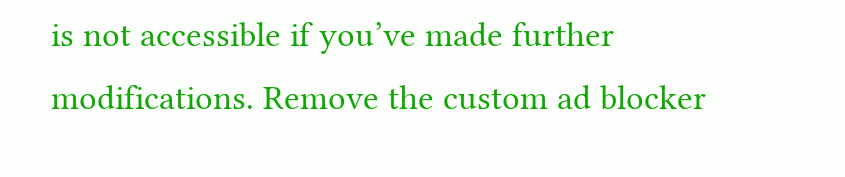is not accessible if you’ve made further modifications. Remove the custom ad blocker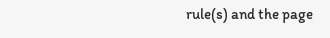rule(s) and the page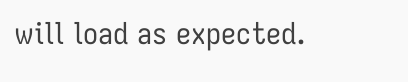will load as expected.